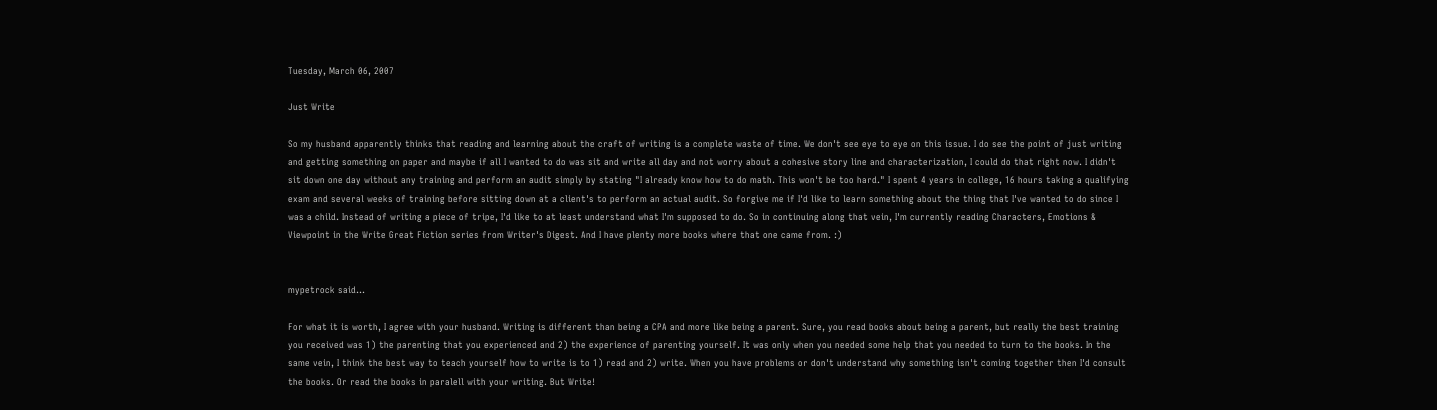Tuesday, March 06, 2007

Just Write

So my husband apparently thinks that reading and learning about the craft of writing is a complete waste of time. We don't see eye to eye on this issue. I do see the point of just writing and getting something on paper and maybe if all I wanted to do was sit and write all day and not worry about a cohesive story line and characterization, I could do that right now. I didn't sit down one day without any training and perform an audit simply by stating "I already know how to do math. This won't be too hard." I spent 4 years in college, 16 hours taking a qualifying exam and several weeks of training before sitting down at a client's to perform an actual audit. So forgive me if I'd like to learn something about the thing that I've wanted to do since I was a child. Instead of writing a piece of tripe, I'd like to at least understand what I'm supposed to do. So in continuing along that vein, I'm currently reading Characters, Emotions & Viewpoint in the Write Great Fiction series from Writer's Digest. And I have plenty more books where that one came from. :)


mypetrock said...

For what it is worth, I agree with your husband. Writing is different than being a CPA and more like being a parent. Sure, you read books about being a parent, but really the best training you received was 1) the parenting that you experienced and 2) the experience of parenting yourself. It was only when you needed some help that you needed to turn to the books. In the same vein, I think the best way to teach yourself how to write is to 1) read and 2) write. When you have problems or don't understand why something isn't coming together then I'd consult the books. Or read the books in paralell with your writing. But Write!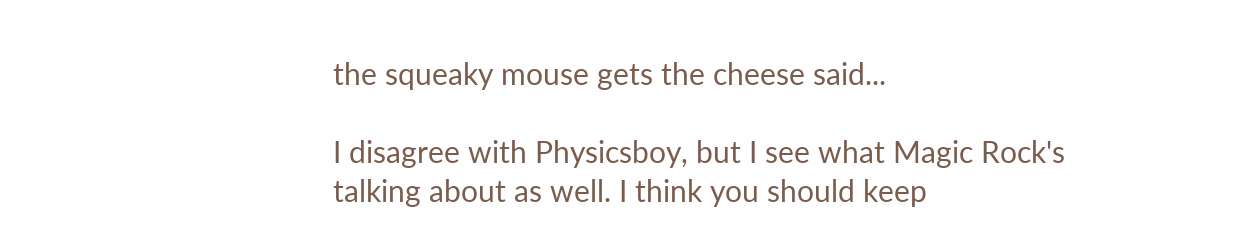the squeaky mouse gets the cheese said...

I disagree with Physicsboy, but I see what Magic Rock's talking about as well. I think you should keep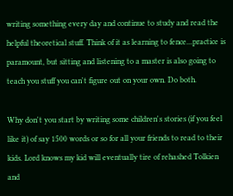writing something every day and continue to study and read the helpful theoretical stuff. Think of it as learning to fence...practice is paramount, but sitting and listening to a master is also going to teach you stuff you can't figure out on your own. Do both.

Why don't you start by writing some children's stories (if you feel like it) of say 1500 words or so for all your friends to read to their kids. Lord knows my kid will eventually tire of rehashed Tolkien and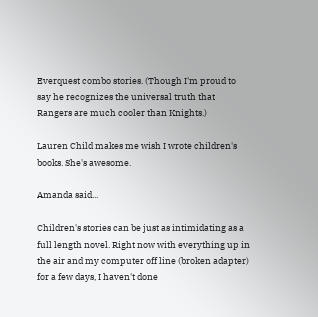Everquest combo stories. (Though I'm proud to say he recognizes the universal truth that Rangers are much cooler than Knights.)

Lauren Child makes me wish I wrote children's books. She's awesome.

Amanda said...

Children's stories can be just as intimidating as a full length novel. Right now with everything up in the air and my computer off line (broken adapter) for a few days, I haven't done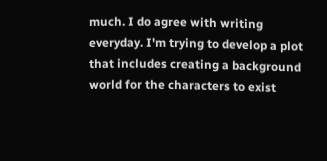much. I do agree with writing everyday. I'm trying to develop a plot that includes creating a background world for the characters to exist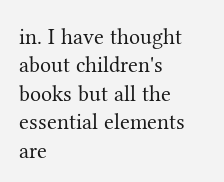in. I have thought about children's books but all the essential elements are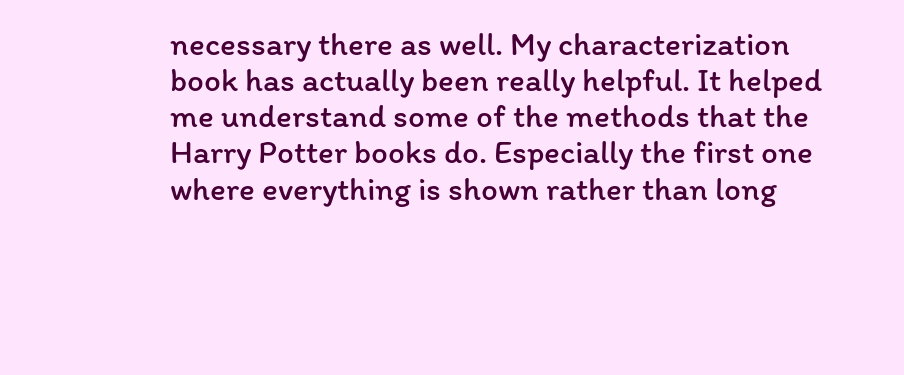necessary there as well. My characterization book has actually been really helpful. It helped me understand some of the methods that the Harry Potter books do. Especially the first one where everything is shown rather than long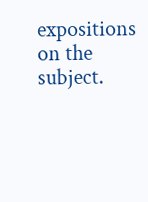expositions on the subject.